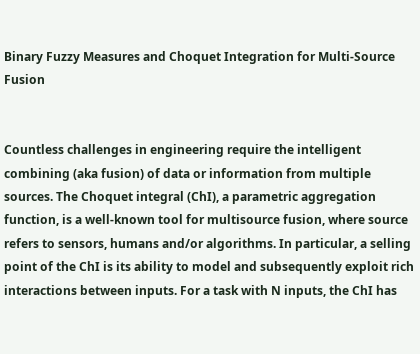Binary Fuzzy Measures and Choquet Integration for Multi-Source Fusion


Countless challenges in engineering require the intelligent combining (aka fusion) of data or information from multiple sources. The Choquet integral (ChI), a parametric aggregation function, is a well-known tool for multisource fusion, where source refers to sensors, humans and/or algorithms. In particular, a selling point of the ChI is its ability to model and subsequently exploit rich interactions between inputs. For a task with N inputs, the ChI has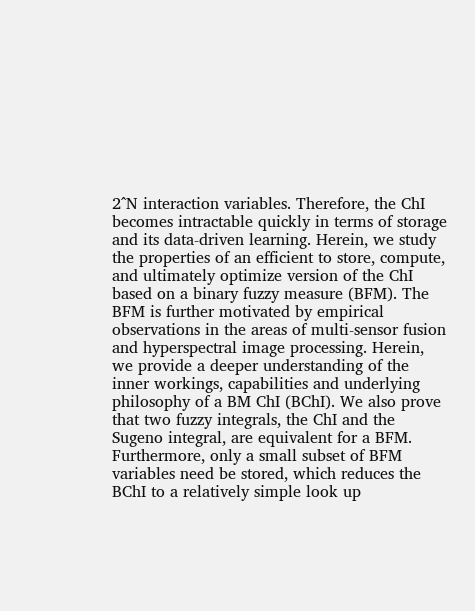2^N interaction variables. Therefore, the ChI becomes intractable quickly in terms of storage and its data-driven learning. Herein, we study the properties of an efficient to store, compute, and ultimately optimize version of the ChI based on a binary fuzzy measure (BFM). The BFM is further motivated by empirical observations in the areas of multi-sensor fusion and hyperspectral image processing. Herein, we provide a deeper understanding of the inner workings, capabilities and underlying philosophy of a BM ChI (BChI). We also prove that two fuzzy integrals, the ChI and the Sugeno integral, are equivalent for a BFM. Furthermore, only a small subset of BFM variables need be stored, which reduces the BChI to a relatively simple look up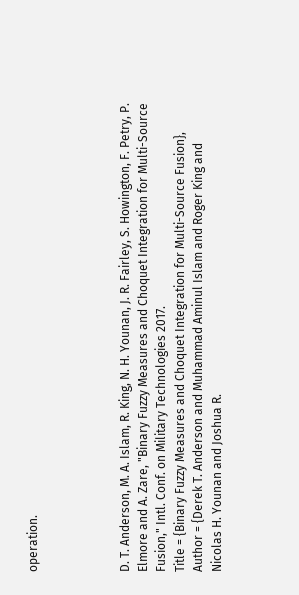operation.




D. T. Anderson, M. A. Islam, R. King, N. H. Younan, J. R. Fairley, S. Howington, F. Petry, P. Elmore and A. Zare, "Binary Fuzzy Measures and Choquet Integration for Multi-Source Fusion," Intl. Conf. on Military Technologies 2017.
Title = {Binary Fuzzy Measures and Choquet Integration for Multi-Source Fusion},
Author = {Derek T. Anderson and Muhammad Aminul Islam and Roger King and Nicolas H. Younan and Joshua R.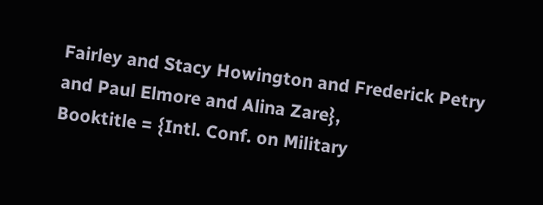Fairley and Stacy Howington and Frederick Petry and Paul Elmore and Alina Zare},
Booktitle = {Intl. Conf. on Military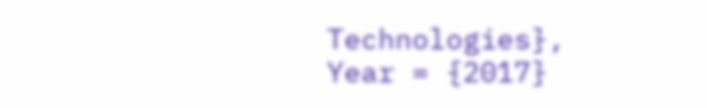Technologies},
Year = {2017}